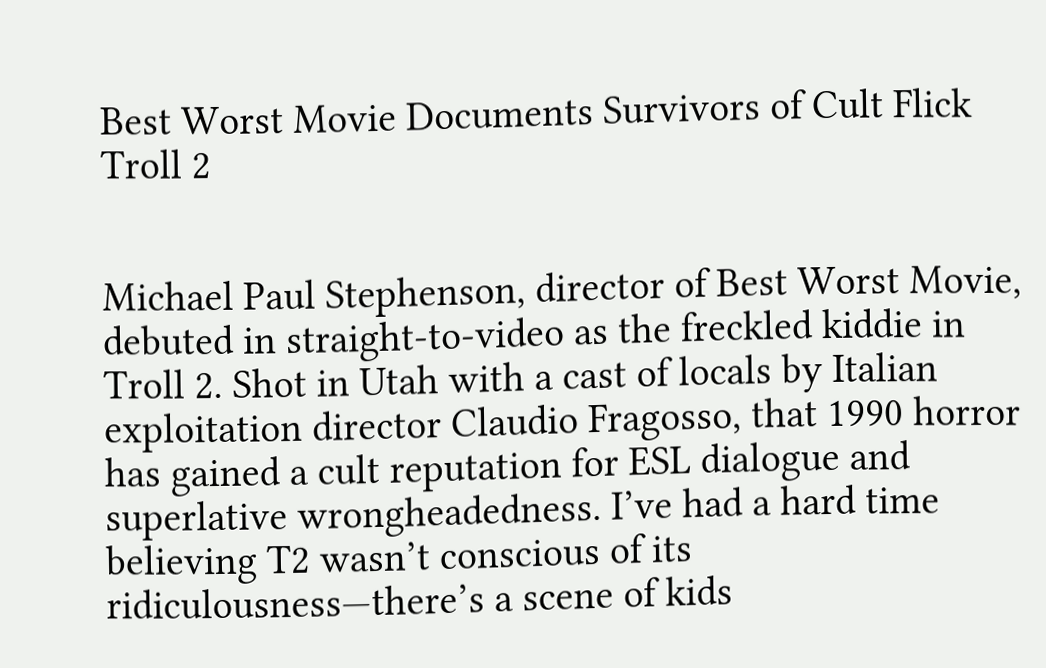Best Worst Movie Documents Survivors of Cult Flick Troll 2


Michael Paul Stephenson, director of Best Worst Movie, debuted in straight-to-video as the freckled kiddie in Troll 2. Shot in Utah with a cast of locals by Italian exploitation director Claudio Fragosso, that 1990 horror has gained a cult reputation for ESL dialogue and superlative wrongheadedness. I’ve had a hard time believing T2 wasn’t conscious of its ridiculousness—there’s a scene of kids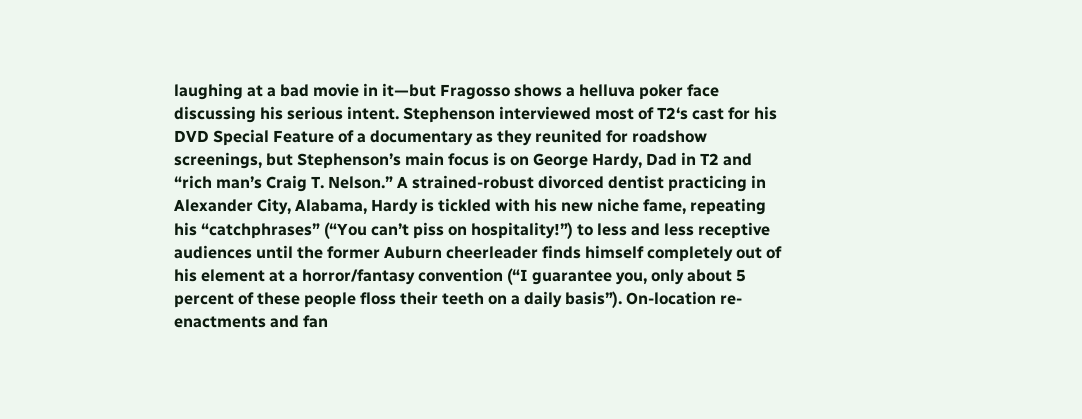laughing at a bad movie in it—but Fragosso shows a helluva poker face discussing his serious intent. Stephenson interviewed most of T2‘s cast for his DVD Special Feature of a documentary as they reunited for roadshow screenings, but Stephenson’s main focus is on George Hardy, Dad in T2 and “rich man’s Craig T. Nelson.” A strained-robust divorced dentist practicing in Alexander City, Alabama, Hardy is tickled with his new niche fame, repeating his “catchphrases” (“You can’t piss on hospitality!”) to less and less receptive audiences until the former Auburn cheerleader finds himself completely out of his element at a horror/fantasy convention (“I guarantee you, only about 5 percent of these people floss their teeth on a daily basis”). On-location re-enactments and fan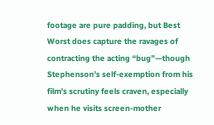footage are pure padding, but Best Worst does capture the ravages of contracting the acting “bug”—though Stephenson’s self-exemption from his film’s scrutiny feels craven, especially when he visits screen-mother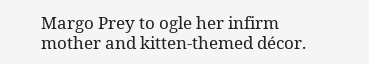Margo Prey to ogle her infirm mother and kitten-themed décor.